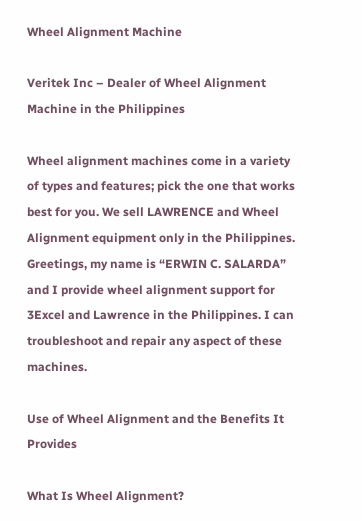Wheel Alignment Machine

Veritek Inc – Dealer of Wheel Alignment Machine in the Philippines

Wheel alignment machines come in a variety of types and features; pick the one that works best for you. We sell LAWRENCE and Wheel Alignment equipment only in the Philippines. Greetings, my name is “ERWIN C. SALARDA” and I provide wheel alignment support for 3Excel and Lawrence in the Philippines. I can troubleshoot and repair any aspect of these machines.

Use of Wheel Alignment and the Benefits It Provides

What Is Wheel Alignment?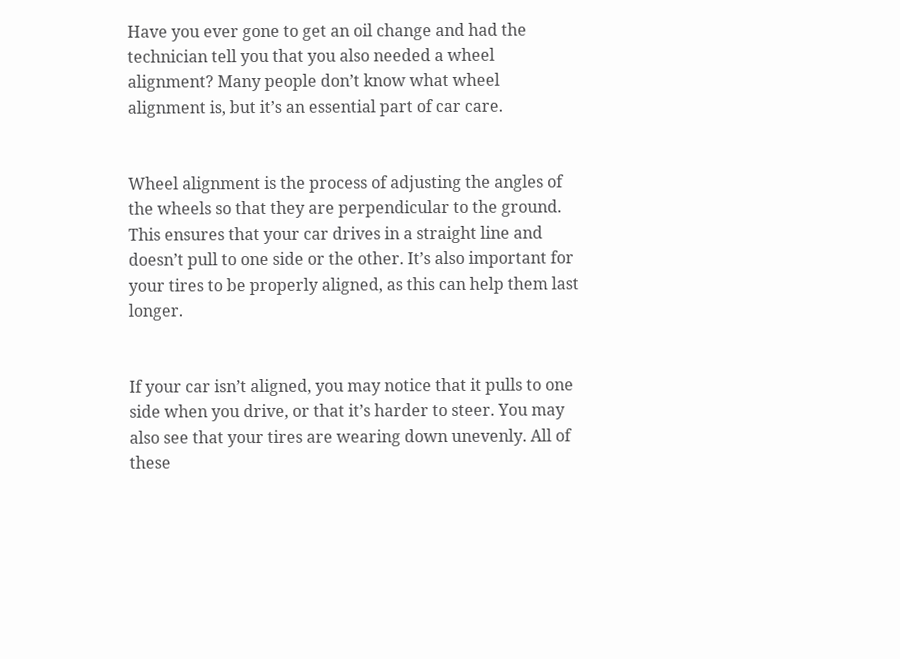Have you ever gone to get an oil change and had the technician tell you that you also needed a wheel alignment? Many people don’t know what wheel alignment is, but it’s an essential part of car care.


Wheel alignment is the process of adjusting the angles of the wheels so that they are perpendicular to the ground. This ensures that your car drives in a straight line and doesn’t pull to one side or the other. It’s also important for your tires to be properly aligned, as this can help them last longer.


If your car isn’t aligned, you may notice that it pulls to one side when you drive, or that it’s harder to steer. You may also see that your tires are wearing down unevenly. All of these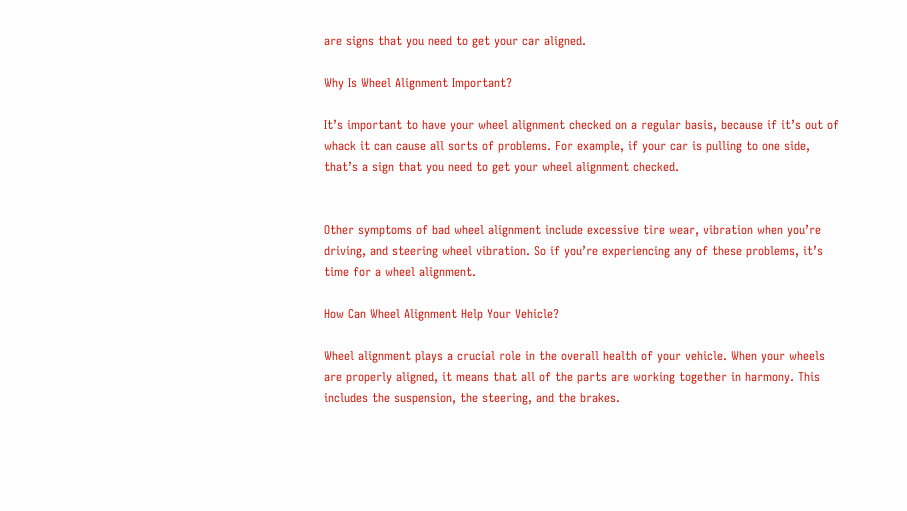are signs that you need to get your car aligned.

Why Is Wheel Alignment Important?

It’s important to have your wheel alignment checked on a regular basis, because if it’s out of whack it can cause all sorts of problems. For example, if your car is pulling to one side, that’s a sign that you need to get your wheel alignment checked.


Other symptoms of bad wheel alignment include excessive tire wear, vibration when you’re driving, and steering wheel vibration. So if you’re experiencing any of these problems, it’s time for a wheel alignment.

How Can Wheel Alignment Help Your Vehicle?

Wheel alignment plays a crucial role in the overall health of your vehicle. When your wheels are properly aligned, it means that all of the parts are working together in harmony. This includes the suspension, the steering, and the brakes.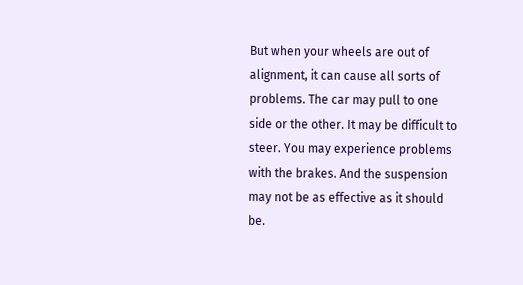But when your wheels are out of alignment, it can cause all sorts of problems. The car may pull to one side or the other. It may be difficult to steer. You may experience problems with the brakes. And the suspension may not be as effective as it should be.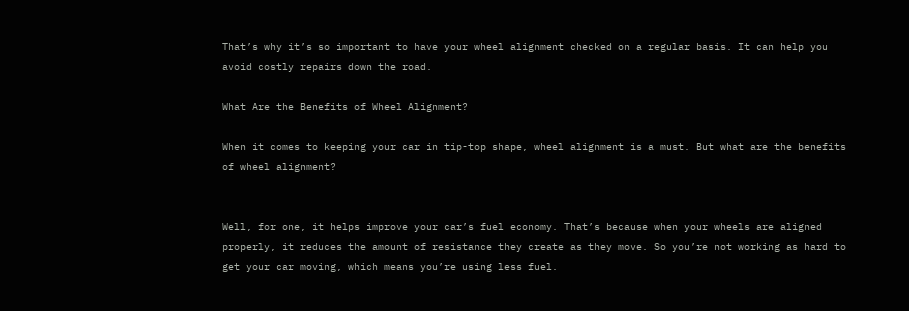That’s why it’s so important to have your wheel alignment checked on a regular basis. It can help you avoid costly repairs down the road.

What Are the Benefits of Wheel Alignment?

When it comes to keeping your car in tip-top shape, wheel alignment is a must. But what are the benefits of wheel alignment?


Well, for one, it helps improve your car’s fuel economy. That’s because when your wheels are aligned properly, it reduces the amount of resistance they create as they move. So you’re not working as hard to get your car moving, which means you’re using less fuel.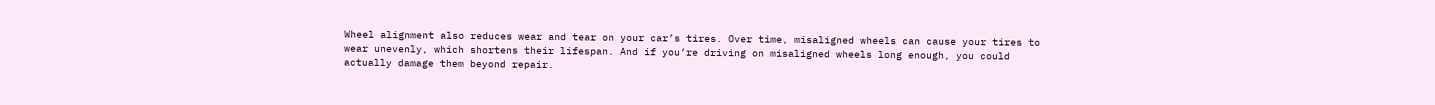Wheel alignment also reduces wear and tear on your car’s tires. Over time, misaligned wheels can cause your tires to wear unevenly, which shortens their lifespan. And if you’re driving on misaligned wheels long enough, you could actually damage them beyond repair.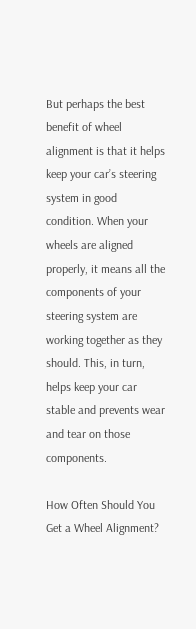But perhaps the best benefit of wheel alignment is that it helps keep your car’s steering system in good condition. When your wheels are aligned properly, it means all the components of your steering system are working together as they should. This, in turn, helps keep your car stable and prevents wear and tear on those components.

How Often Should You Get a Wheel Alignment?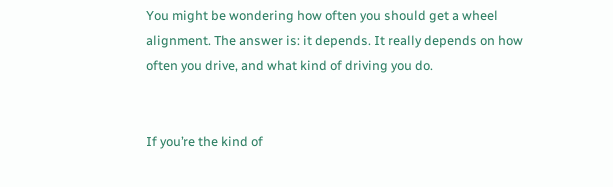You might be wondering how often you should get a wheel alignment. The answer is: it depends. It really depends on how often you drive, and what kind of driving you do.


If you’re the kind of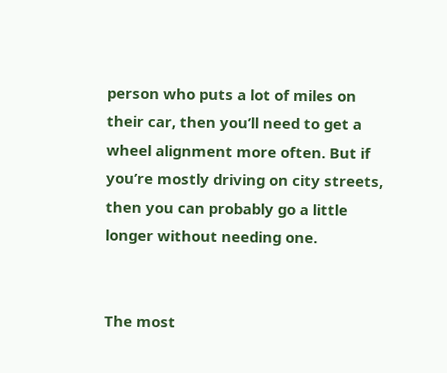person who puts a lot of miles on their car, then you’ll need to get a wheel alignment more often. But if you’re mostly driving on city streets, then you can probably go a little longer without needing one.


The most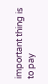important thing is to pay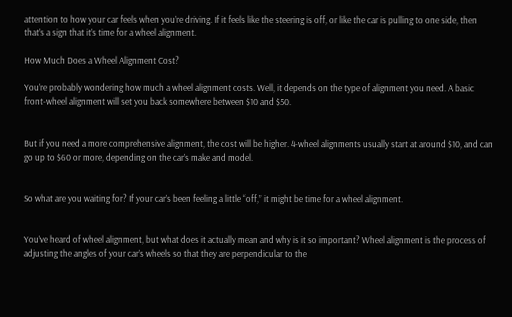attention to how your car feels when you’re driving. If it feels like the steering is off, or like the car is pulling to one side, then that’s a sign that it’s time for a wheel alignment.

How Much Does a Wheel Alignment Cost?

You’re probably wondering how much a wheel alignment costs. Well, it depends on the type of alignment you need. A basic front-wheel alignment will set you back somewhere between $10 and $50.


But if you need a more comprehensive alignment, the cost will be higher. 4-wheel alignments usually start at around $10, and can go up to $60 or more, depending on the car’s make and model.


So what are you waiting for? If your car’s been feeling a little “off,” it might be time for a wheel alignment.


You’ve heard of wheel alignment, but what does it actually mean and why is it so important? Wheel alignment is the process of adjusting the angles of your car’s wheels so that they are perpendicular to the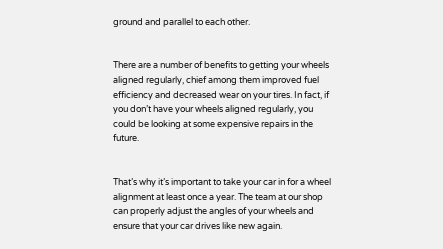ground and parallel to each other.


There are a number of benefits to getting your wheels aligned regularly, chief among them improved fuel efficiency and decreased wear on your tires. In fact, if you don’t have your wheels aligned regularly, you could be looking at some expensive repairs in the future.


That’s why it’s important to take your car in for a wheel alignment at least once a year. The team at our shop can properly adjust the angles of your wheels and ensure that your car drives like new again.